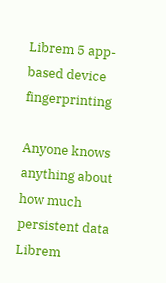Librem 5 app-based device fingerprinting

Anyone knows anything about how much persistent data Librem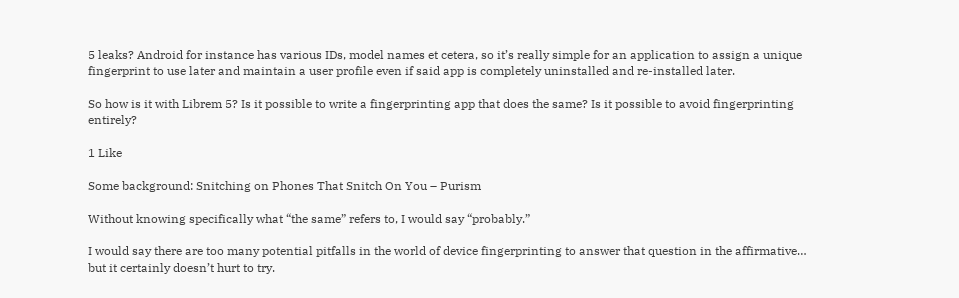5 leaks? Android for instance has various IDs, model names et cetera, so it’s really simple for an application to assign a unique fingerprint to use later and maintain a user profile even if said app is completely uninstalled and re-installed later.

So how is it with Librem 5? Is it possible to write a fingerprinting app that does the same? Is it possible to avoid fingerprinting entirely?

1 Like

Some background: Snitching on Phones That Snitch On You – Purism

Without knowing specifically what “the same” refers to, I would say “probably.”

I would say there are too many potential pitfalls in the world of device fingerprinting to answer that question in the affirmative… but it certainly doesn’t hurt to try.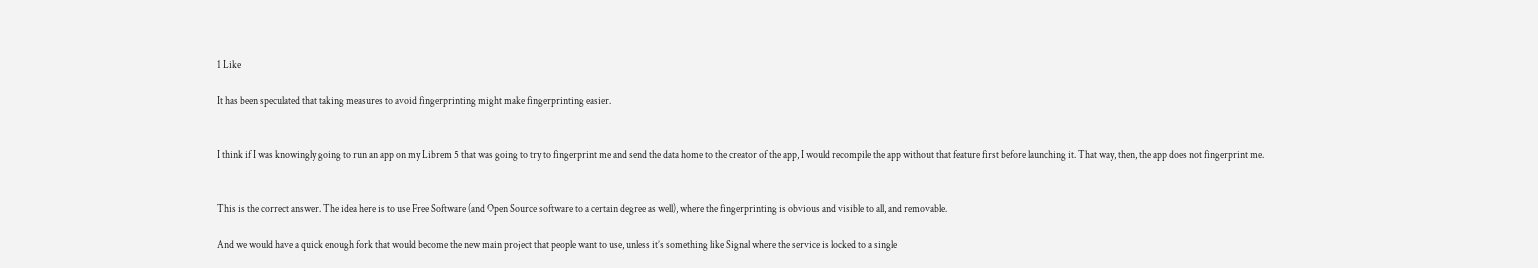1 Like

It has been speculated that taking measures to avoid fingerprinting might make fingerprinting easier.


I think if I was knowingly going to run an app on my Librem 5 that was going to try to fingerprint me and send the data home to the creator of the app, I would recompile the app without that feature first before launching it. That way, then, the app does not fingerprint me.


This is the correct answer. The idea here is to use Free Software (and Open Source software to a certain degree as well), where the fingerprinting is obvious and visible to all, and removable.

And we would have a quick enough fork that would become the new main project that people want to use, unless it’s something like Signal where the service is locked to a single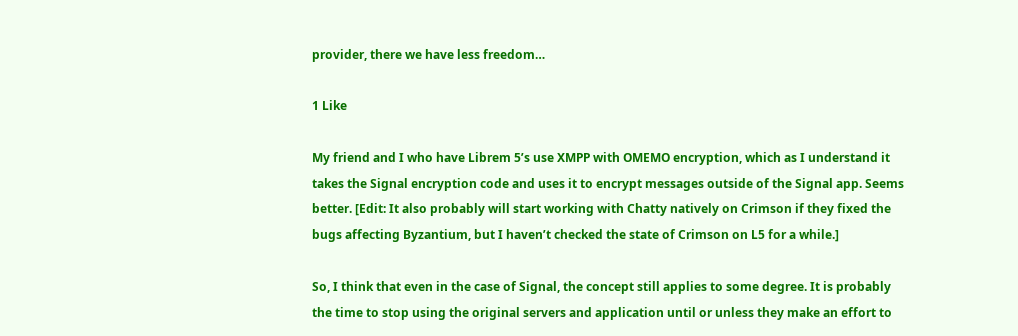provider, there we have less freedom…

1 Like

My friend and I who have Librem 5’s use XMPP with OMEMO encryption, which as I understand it takes the Signal encryption code and uses it to encrypt messages outside of the Signal app. Seems better. [Edit: It also probably will start working with Chatty natively on Crimson if they fixed the bugs affecting Byzantium, but I haven’t checked the state of Crimson on L5 for a while.]

So, I think that even in the case of Signal, the concept still applies to some degree. It is probably the time to stop using the original servers and application until or unless they make an effort to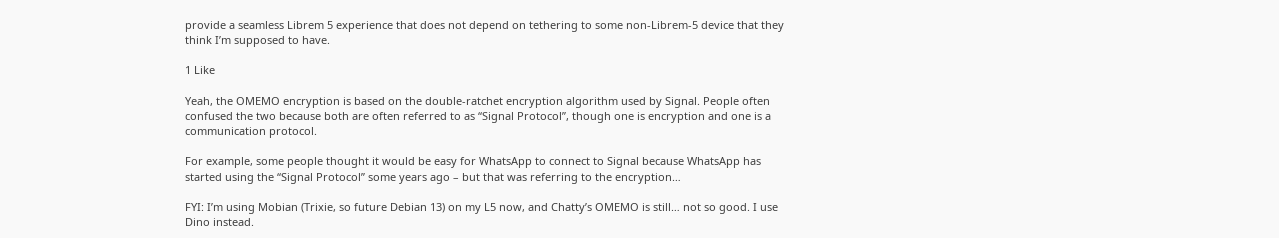provide a seamless Librem 5 experience that does not depend on tethering to some non-Librem-5 device that they think I’m supposed to have.

1 Like

Yeah, the OMEMO encryption is based on the double-ratchet encryption algorithm used by Signal. People often confused the two because both are often referred to as “Signal Protocol”, though one is encryption and one is a communication protocol.

For example, some people thought it would be easy for WhatsApp to connect to Signal because WhatsApp has started using the “Signal Protocol” some years ago – but that was referring to the encryption…

FYI: I’m using Mobian (Trixie, so future Debian 13) on my L5 now, and Chatty’s OMEMO is still… not so good. I use Dino instead.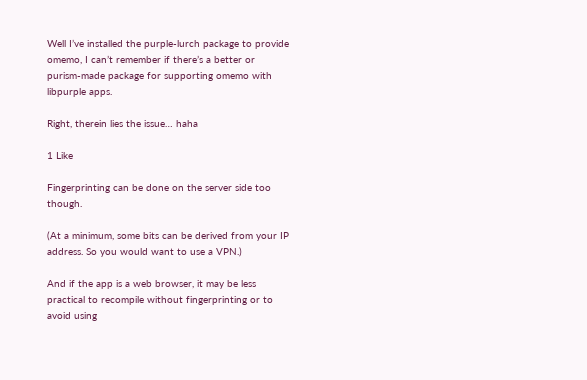Well I’ve installed the purple-lurch package to provide omemo, I can’t remember if there’s a better or purism-made package for supporting omemo with libpurple apps.

Right, therein lies the issue… haha

1 Like

Fingerprinting can be done on the server side too though.

(At a minimum, some bits can be derived from your IP address. So you would want to use a VPN.)

And if the app is a web browser, it may be less practical to recompile without fingerprinting or to avoid using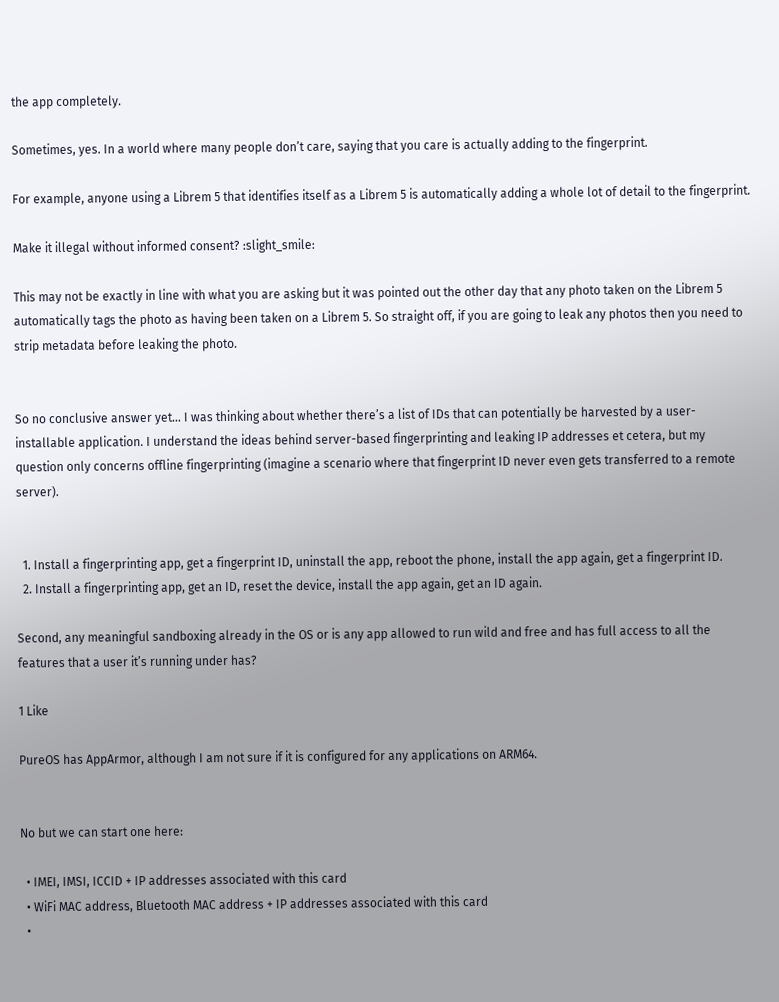the app completely.

Sometimes, yes. In a world where many people don’t care, saying that you care is actually adding to the fingerprint.

For example, anyone using a Librem 5 that identifies itself as a Librem 5 is automatically adding a whole lot of detail to the fingerprint.

Make it illegal without informed consent? :slight_smile:

This may not be exactly in line with what you are asking but it was pointed out the other day that any photo taken on the Librem 5 automatically tags the photo as having been taken on a Librem 5. So straight off, if you are going to leak any photos then you need to strip metadata before leaking the photo.


So no conclusive answer yet… I was thinking about whether there’s a list of IDs that can potentially be harvested by a user-installable application. I understand the ideas behind server-based fingerprinting and leaking IP addresses et cetera, but my question only concerns offline fingerprinting (imagine a scenario where that fingerprint ID never even gets transferred to a remote server).


  1. Install a fingerprinting app, get a fingerprint ID, uninstall the app, reboot the phone, install the app again, get a fingerprint ID.
  2. Install a fingerprinting app, get an ID, reset the device, install the app again, get an ID again.

Second, any meaningful sandboxing already in the OS or is any app allowed to run wild and free and has full access to all the features that a user it’s running under has?

1 Like

PureOS has AppArmor, although I am not sure if it is configured for any applications on ARM64.


No but we can start one here:

  • IMEI, IMSI, ICCID + IP addresses associated with this card
  • WiFi MAC address, Bluetooth MAC address + IP addresses associated with this card
  •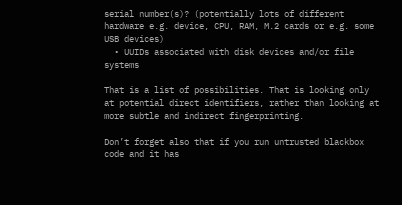serial number(s)? (potentially lots of different hardware e.g. device, CPU, RAM, M.2 cards or e.g. some USB devices)
  • UUIDs associated with disk devices and/or file systems

That is a list of possibilities. That is looking only at potential direct identifiers, rather than looking at more subtle and indirect fingerprinting.

Don’t forget also that if you run untrusted blackbox code and it has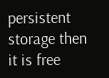persistent storage then it is free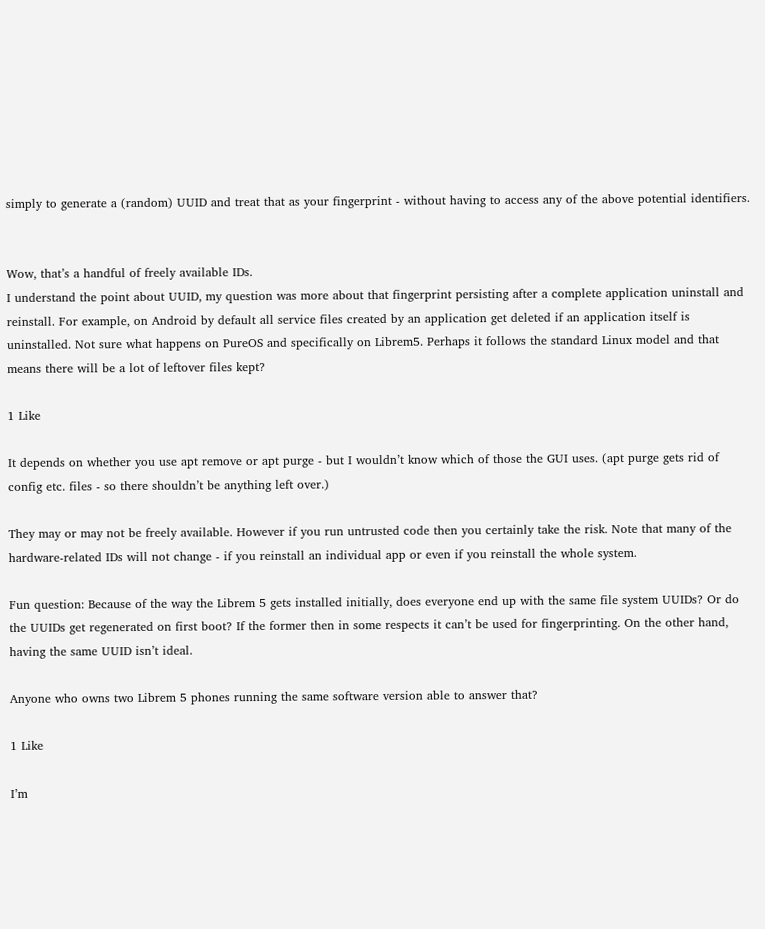simply to generate a (random) UUID and treat that as your fingerprint - without having to access any of the above potential identifiers.


Wow, that’s a handful of freely available IDs.
I understand the point about UUID, my question was more about that fingerprint persisting after a complete application uninstall and reinstall. For example, on Android by default all service files created by an application get deleted if an application itself is uninstalled. Not sure what happens on PureOS and specifically on Librem5. Perhaps it follows the standard Linux model and that means there will be a lot of leftover files kept?

1 Like

It depends on whether you use apt remove or apt purge - but I wouldn’t know which of those the GUI uses. (apt purge gets rid of config etc. files - so there shouldn’t be anything left over.)

They may or may not be freely available. However if you run untrusted code then you certainly take the risk. Note that many of the hardware-related IDs will not change - if you reinstall an individual app or even if you reinstall the whole system.

Fun question: Because of the way the Librem 5 gets installed initially, does everyone end up with the same file system UUIDs? Or do the UUIDs get regenerated on first boot? If the former then in some respects it can’t be used for fingerprinting. On the other hand, having the same UUID isn’t ideal.

Anyone who owns two Librem 5 phones running the same software version able to answer that?

1 Like

I’m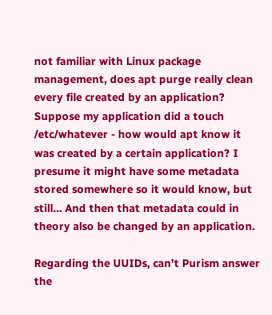not familiar with Linux package management, does apt purge really clean every file created by an application? Suppose my application did a touch /etc/whatever - how would apt know it was created by a certain application? I presume it might have some metadata stored somewhere so it would know, but still… And then that metadata could in theory also be changed by an application.

Regarding the UUIDs, can’t Purism answer the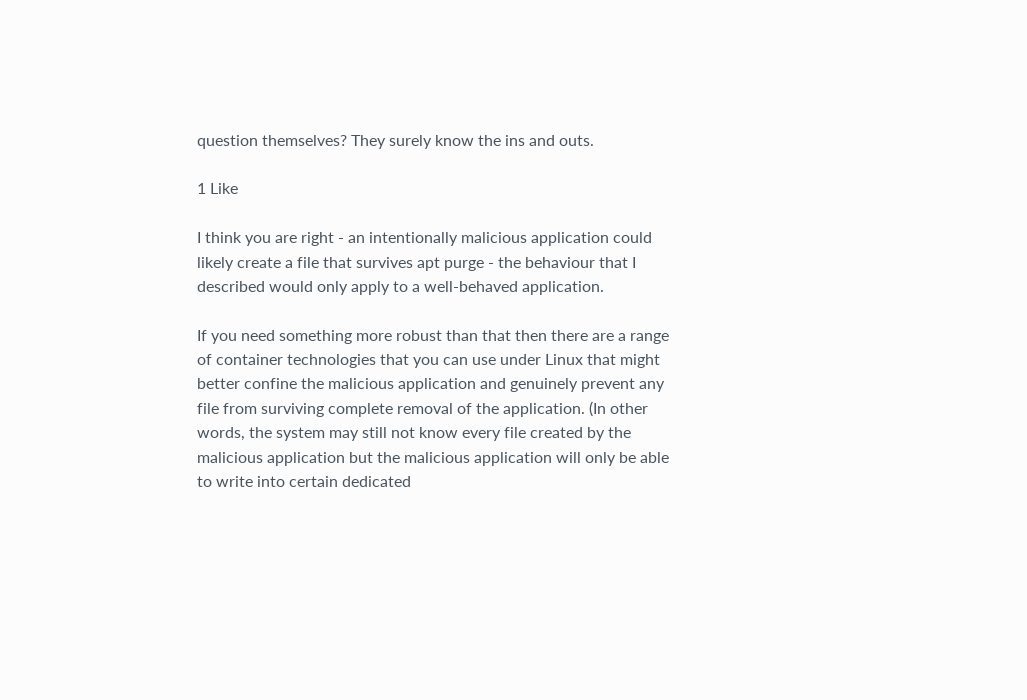question themselves? They surely know the ins and outs.

1 Like

I think you are right - an intentionally malicious application could likely create a file that survives apt purge - the behaviour that I described would only apply to a well-behaved application.

If you need something more robust than that then there are a range of container technologies that you can use under Linux that might better confine the malicious application and genuinely prevent any file from surviving complete removal of the application. (In other words, the system may still not know every file created by the malicious application but the malicious application will only be able to write into certain dedicated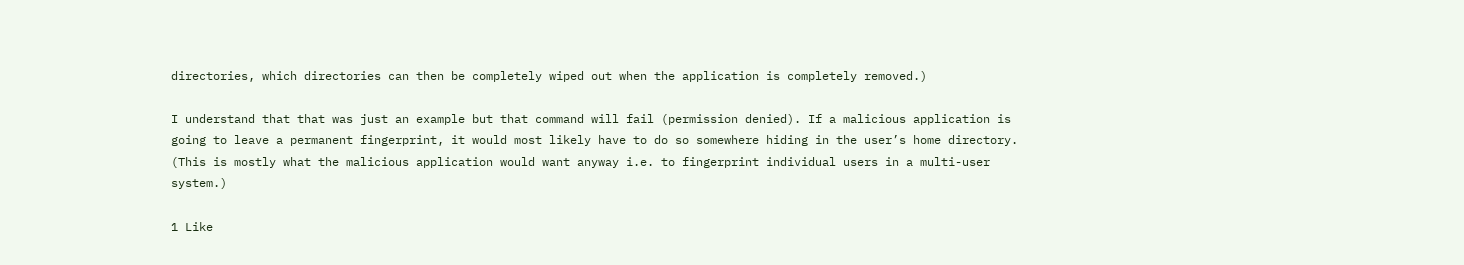directories, which directories can then be completely wiped out when the application is completely removed.)

I understand that that was just an example but that command will fail (permission denied). If a malicious application is going to leave a permanent fingerprint, it would most likely have to do so somewhere hiding in the user’s home directory. (This is mostly what the malicious application would want anyway i.e. to fingerprint individual users in a multi-user system.)

1 Like